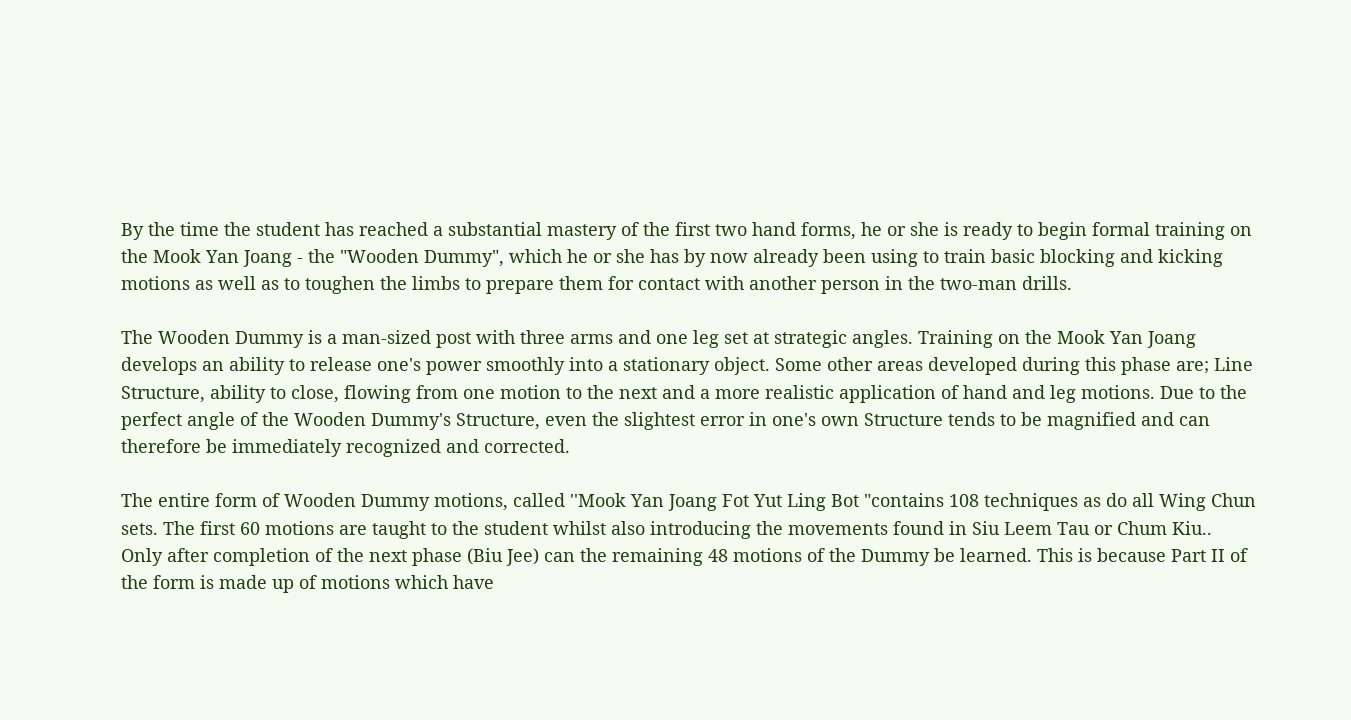By the time the student has reached a substantial mastery of the first two hand forms, he or she is ready to begin formal training on the Mook Yan Joang - the "Wooden Dummy", which he or she has by now already been using to train basic blocking and kicking motions as well as to toughen the limbs to prepare them for contact with another person in the two-man drills.

The Wooden Dummy is a man-sized post with three arms and one leg set at strategic angles. Training on the Mook Yan Joang develops an ability to release one's power smoothly into a stationary object. Some other areas developed during this phase are; Line Structure, ability to close, flowing from one motion to the next and a more realistic application of hand and leg motions. Due to the perfect angle of the Wooden Dummy's Structure, even the slightest error in one's own Structure tends to be magnified and can therefore be immediately recognized and corrected.

The entire form of Wooden Dummy motions, called ''Mook Yan Joang Fot Yut Ling Bot "contains 108 techniques as do all Wing Chun sets. The first 60 motions are taught to the student whilst also introducing the movements found in Siu Leem Tau or Chum Kiu.. Only after completion of the next phase (Biu Jee) can the remaining 48 motions of the Dummy be learned. This is because Part II of the form is made up of motions which have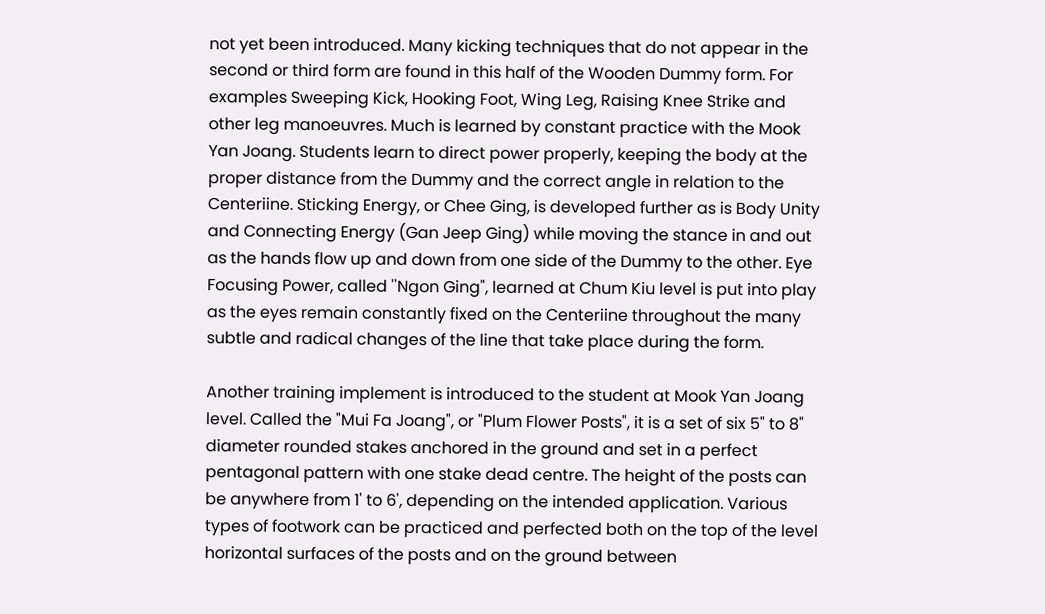not yet been introduced. Many kicking techniques that do not appear in the second or third form are found in this half of the Wooden Dummy form. For examples Sweeping Kick, Hooking Foot, Wing Leg, Raising Knee Strike and other leg manoeuvres. Much is learned by constant practice with the Mook Yan Joang. Students learn to direct power properly, keeping the body at the proper distance from the Dummy and the correct angle in relation to the Centeriine. Sticking Energy, or Chee Ging, is developed further as is Body Unity and Connecting Energy (Gan Jeep Ging) while moving the stance in and out as the hands flow up and down from one side of the Dummy to the other. Eye Focusing Power, called ''Ngon Ging", learned at Chum Kiu level is put into play as the eyes remain constantly fixed on the Centeriine throughout the many subtle and radical changes of the line that take place during the form.

Another training implement is introduced to the student at Mook Yan Joang level. Called the "Mui Fa Joang", or "Plum Flower Posts", it is a set of six 5" to 8" diameter rounded stakes anchored in the ground and set in a perfect pentagonal pattern with one stake dead centre. The height of the posts can be anywhere from 1' to 6', depending on the intended application. Various types of footwork can be practiced and perfected both on the top of the level horizontal surfaces of the posts and on the ground between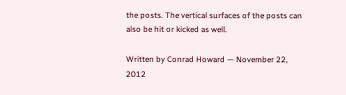the posts. The vertical surfaces of the posts can also be hit or kicked as well.

Written by Conrad Howard — November 22, 2012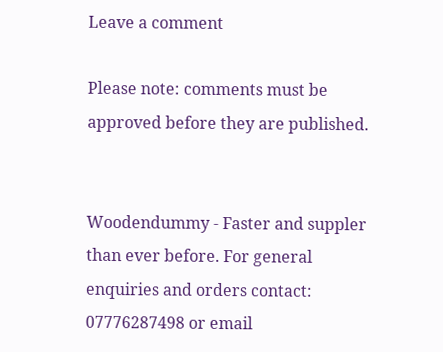Leave a comment

Please note: comments must be approved before they are published.


Woodendummy - Faster and suppler than ever before. For general enquiries and orders contact: 07776287498 or email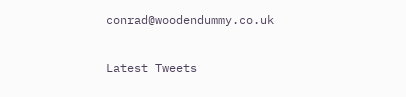conrad@woodendummy.co.uk

Latest Tweets